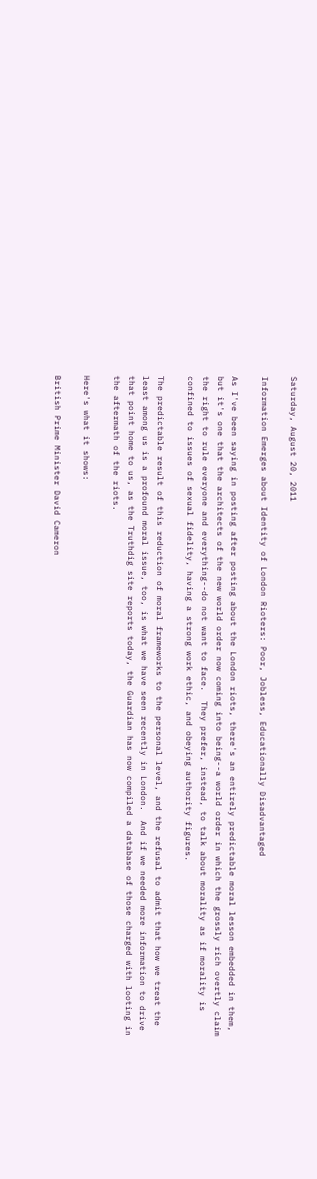Saturday, August 20, 2011

Information Emerges about Identity of London Rioters: Poor, Jobless, Educationally Disadvantaged

As I've been saying in posting after posting about the London riots, there's an entirely predictable moral lesson embedded in them, but it's one that the architects of the new world order now coming into being--a world order in which the grossly rich overtly claim the right to rule everyone and everything--do not want to face.  They prefer, instead, to talk about morality as if morality is confined to issues of sexual fidelity, having a strong work ethic, and obeying authority figures.

The predictable result of this reduction of moral frameworks to the personal level, and the refusal to admit that how we treat the least among us is a profound moral issue, too, is what we have seen recently in London.  And if we needed more information to drive that point home to us, as the Truthdig site reports today, the Guardian has now compiled a database of those charged with looting in the aftermath of the riots.

Here's what it shows:

British Prime Minister David Cameron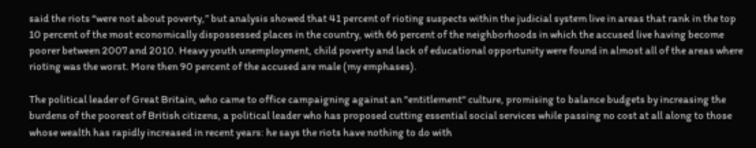said the riots “were not about poverty,” but analysis showed that 41 percent of rioting suspects within the judicial system live in areas that rank in the top 10 percent of the most economically dispossessed places in the country, with 66 percent of the neighborhoods in which the accused live having become poorer between 2007 and 2010. Heavy youth unemployment, child poverty and lack of educational opportunity were found in almost all of the areas where rioting was the worst. More then 90 percent of the accused are male (my emphases).

The political leader of Great Britain, who came to office campaigning against an "entitlement" culture, promising to balance budgets by increasing the burdens of the poorest of British citizens, a political leader who has proposed cutting essential social services while passing no cost at all along to those whose wealth has rapidly increased in recent years: he says the riots have nothing to do with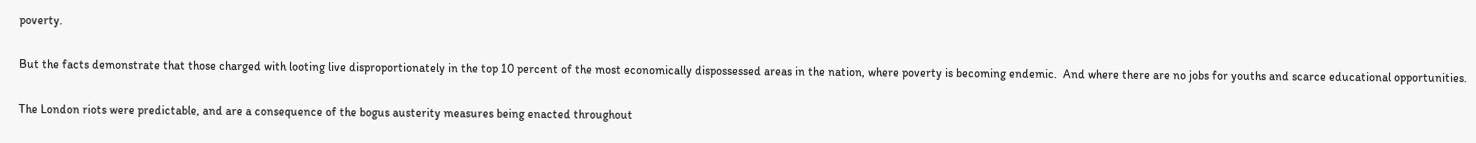poverty.

But the facts demonstrate that those charged with looting live disproportionately in the top 10 percent of the most economically dispossessed areas in the nation, where poverty is becoming endemic.  And where there are no jobs for youths and scarce educational opportunities.

The London riots were predictable, and are a consequence of the bogus austerity measures being enacted throughout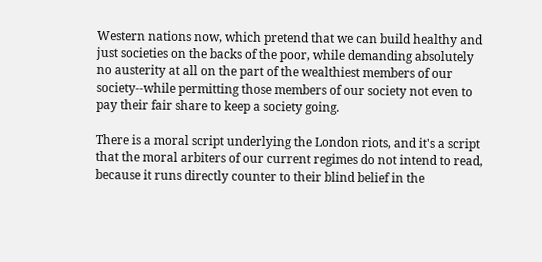Western nations now, which pretend that we can build healthy and just societies on the backs of the poor, while demanding absolutely no austerity at all on the part of the wealthiest members of our society--while permitting those members of our society not even to pay their fair share to keep a society going.

There is a moral script underlying the London riots, and it's a script that the moral arbiters of our current regimes do not intend to read, because it runs directly counter to their blind belief in the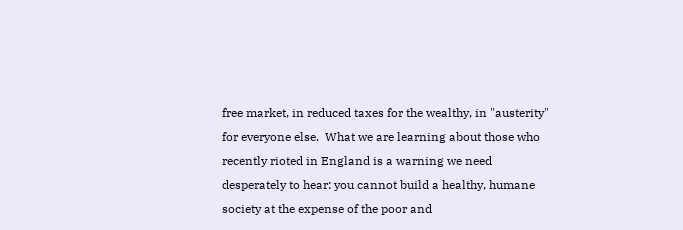free market, in reduced taxes for the wealthy, in "austerity" for everyone else.  What we are learning about those who recently rioted in England is a warning we need desperately to hear: you cannot build a healthy, humane society at the expense of the poor and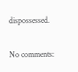dispossessed.

No comments: